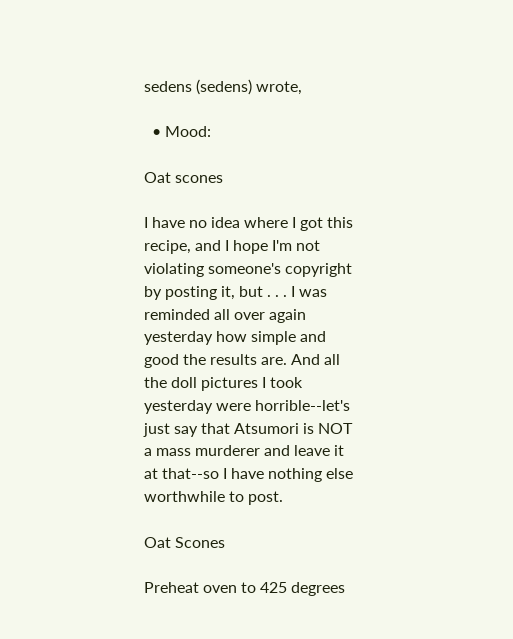sedens (sedens) wrote,

  • Mood:

Oat scones

I have no idea where I got this recipe, and I hope I'm not violating someone's copyright by posting it, but . . . I was reminded all over again yesterday how simple and good the results are. And all the doll pictures I took yesterday were horrible--let's just say that Atsumori is NOT a mass murderer and leave it at that--so I have nothing else worthwhile to post.

Oat Scones

Preheat oven to 425 degrees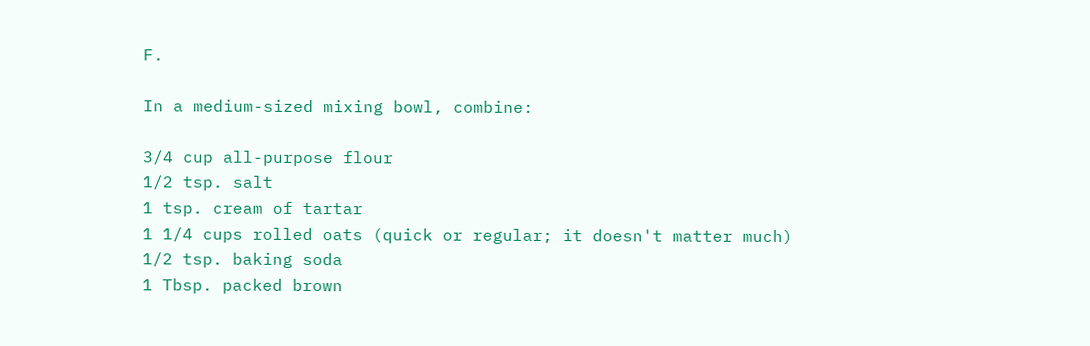F.

In a medium-sized mixing bowl, combine:

3/4 cup all-purpose flour
1/2 tsp. salt
1 tsp. cream of tartar
1 1/4 cups rolled oats (quick or regular; it doesn't matter much)
1/2 tsp. baking soda
1 Tbsp. packed brown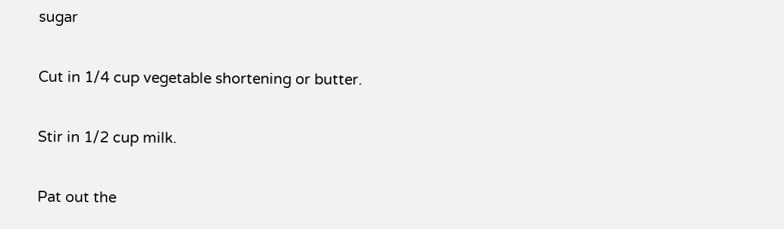sugar

Cut in 1/4 cup vegetable shortening or butter.

Stir in 1/2 cup milk.

Pat out the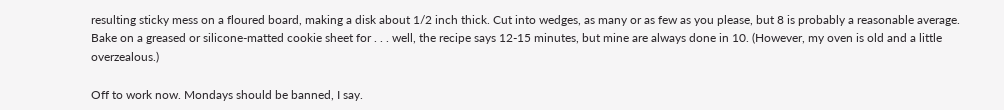resulting sticky mess on a floured board, making a disk about 1/2 inch thick. Cut into wedges, as many or as few as you please, but 8 is probably a reasonable average. Bake on a greased or silicone-matted cookie sheet for . . . well, the recipe says 12-15 minutes, but mine are always done in 10. (However, my oven is old and a little overzealous.)

Off to work now. Mondays should be banned, I say.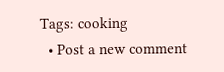Tags: cooking
  • Post a new comment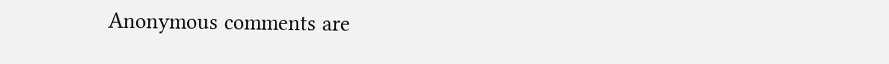Anonymous comments are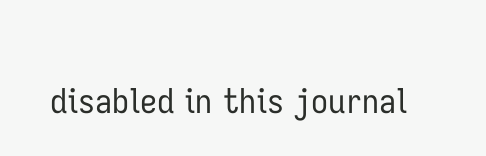disabled in this journal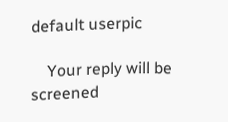default userpic

    Your reply will be screened